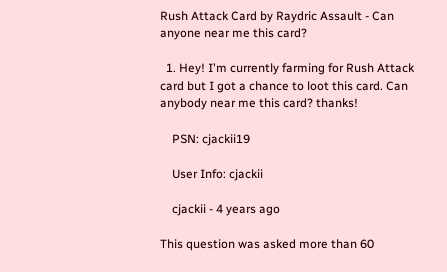Rush Attack Card by Raydric Assault - Can anyone near me this card?

  1. Hey! I'm currently farming for Rush Attack card but I got a chance to loot this card. Can anybody near me this card? thanks!

    PSN: cjackii19

    User Info: cjackii

    cjackii - 4 years ago

This question was asked more than 60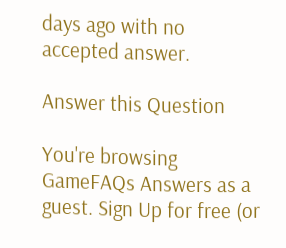days ago with no accepted answer.

Answer this Question

You're browsing GameFAQs Answers as a guest. Sign Up for free (or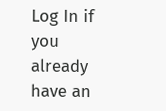Log In if you already have an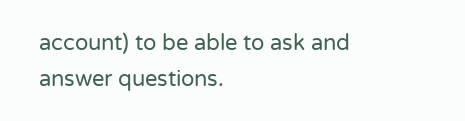account) to be able to ask and answer questions.